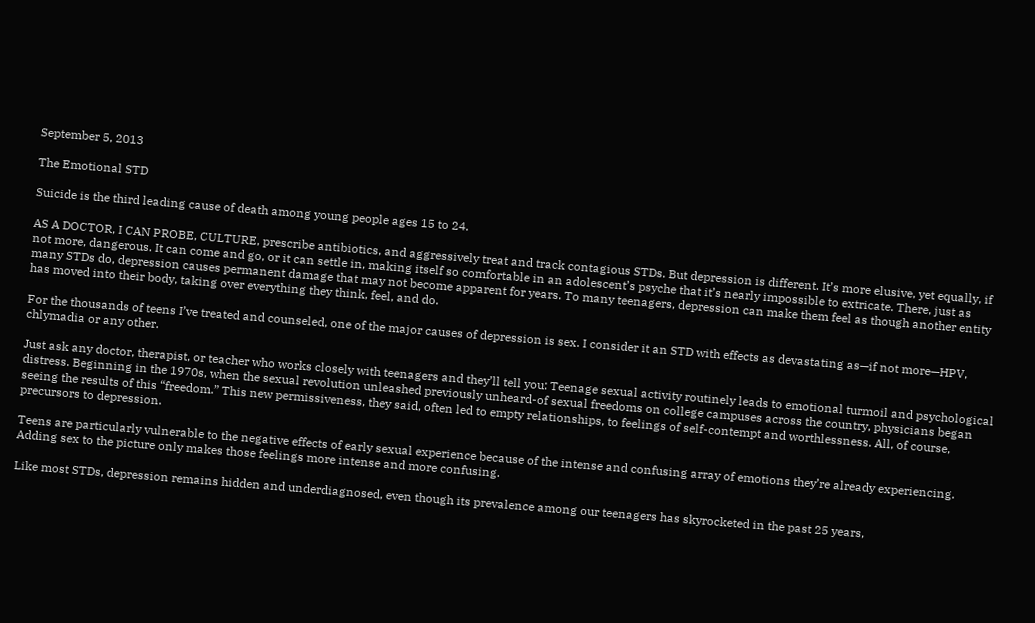September 5, 2013

The Emotional STD

Suicide is the third leading cause of death among young people ages 15 to 24.

AS A DOCTOR, I CAN PROBE, CULTURE, prescribe antibiotics, and aggressively treat and track contagious STDs. But depression is different. It’s more elusive, yet equally, if not more, dangerous. It can come and go, or it can settle in, making itself so comfortable in an adolescent’s psyche that it’s nearly impossible to extricate. There, just as many STDs do, depression causes permanent damage that may not become apparent for years. To many teenagers, depression can make them feel as though another entity has moved into their body, taking over everything they think, feel, and do.

For the thousands of teens I’ve treated and counseled, one of the major causes of depression is sex. I consider it an STD with effects as devastating as—if not more—HPV, chlymadia or any other.

Just ask any doctor, therapist, or teacher who works closely with teenagers and they’ll tell you: Teenage sexual activity routinely leads to emotional turmoil and psychological distress. Beginning in the 1970s, when the sexual revolution unleashed previously unheard-of sexual freedoms on college campuses across the country, physicians began seeing the results of this “freedom.” This new permissiveness, they said, often led to empty relationships, to feelings of self-contempt and worthlessness. All, of course, precursors to depression.

Teens are particularly vulnerable to the negative effects of early sexual experience because of the intense and confusing array of emotions they’re already experiencing. Adding sex to the picture only makes those feelings more intense and more confusing.

Like most STDs, depression remains hidden and underdiagnosed, even though its prevalence among our teenagers has skyrocketed in the past 25 years,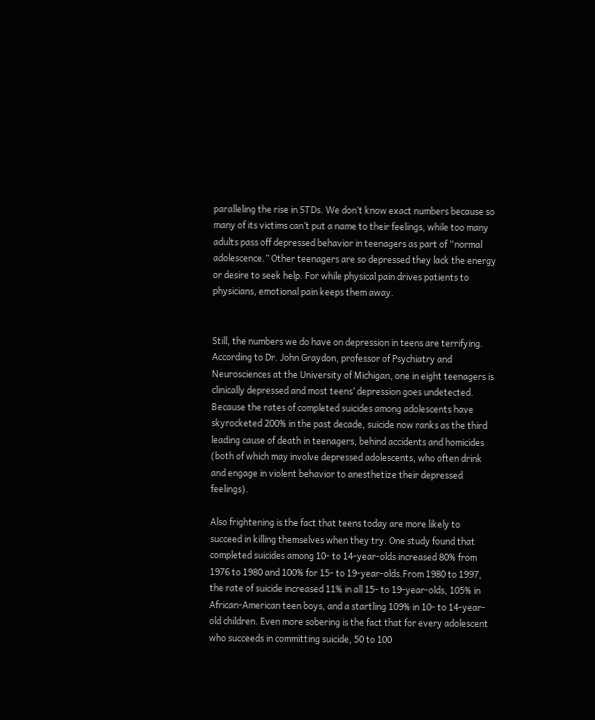paralleling the rise in STDs. We don’t know exact numbers because so many of its victims can’t put a name to their feelings, while too many adults pass off depressed behavior in teenagers as part of “normal adolescence.” Other teenagers are so depressed they lack the energy or desire to seek help. For while physical pain drives patients to physicians, emotional pain keeps them away.


Still, the numbers we do have on depression in teens are terrifying. According to Dr. John Graydon, professor of Psychiatry and Neurosciences at the University of Michigan, one in eight teenagers is clinically depressed and most teens’ depression goes undetected. Because the rates of completed suicides among adolescents have skyrocketed 200% in the past decade, suicide now ranks as the third leading cause of death in teenagers, behind accidents and homicides (both of which may involve depressed adolescents, who often drink and engage in violent behavior to anesthetize their depressed feelings).

Also frightening is the fact that teens today are more likely to succeed in killing themselves when they try. One study found that completed suicides among 10- to 14-year-olds increased 80% from 1976 to 1980 and 100% for 15- to 19-year-olds.From 1980 to 1997, the rate of suicide increased 11% in all 15- to 19-year-olds, 105% in African-American teen boys, and a startling 109% in 10- to 14-year-old children. Even more sobering is the fact that for every adolescent who succeeds in committing suicide, 50 to 100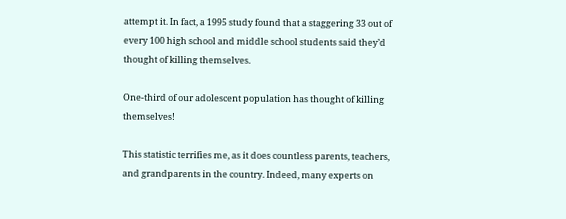attempt it. In fact, a 1995 study found that a staggering 33 out of every 100 high school and middle school students said they’d thought of killing themselves.

One-third of our adolescent population has thought of killing themselves!

This statistic terrifies me, as it does countless parents, teachers, and grandparents in the country. Indeed, many experts on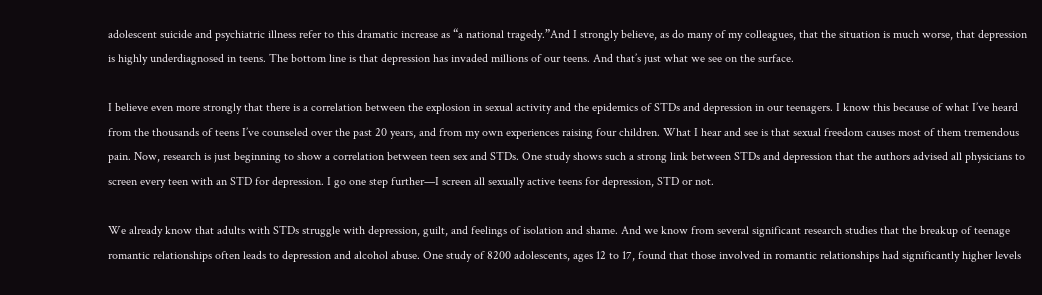adolescent suicide and psychiatric illness refer to this dramatic increase as “a national tragedy.”And I strongly believe, as do many of my colleagues, that the situation is much worse, that depression is highly underdiagnosed in teens. The bottom line is that depression has invaded millions of our teens. And that’s just what we see on the surface.

I believe even more strongly that there is a correlation between the explosion in sexual activity and the epidemics of STDs and depression in our teenagers. I know this because of what I’ve heard from the thousands of teens I’ve counseled over the past 20 years, and from my own experiences raising four children. What I hear and see is that sexual freedom causes most of them tremendous pain. Now, research is just beginning to show a correlation between teen sex and STDs. One study shows such a strong link between STDs and depression that the authors advised all physicians to screen every teen with an STD for depression. I go one step further—I screen all sexually active teens for depression, STD or not.

We already know that adults with STDs struggle with depression, guilt, and feelings of isolation and shame. And we know from several significant research studies that the breakup of teenage romantic relationships often leads to depression and alcohol abuse. One study of 8200 adolescents, ages 12 to 17, found that those involved in romantic relationships had significantly higher levels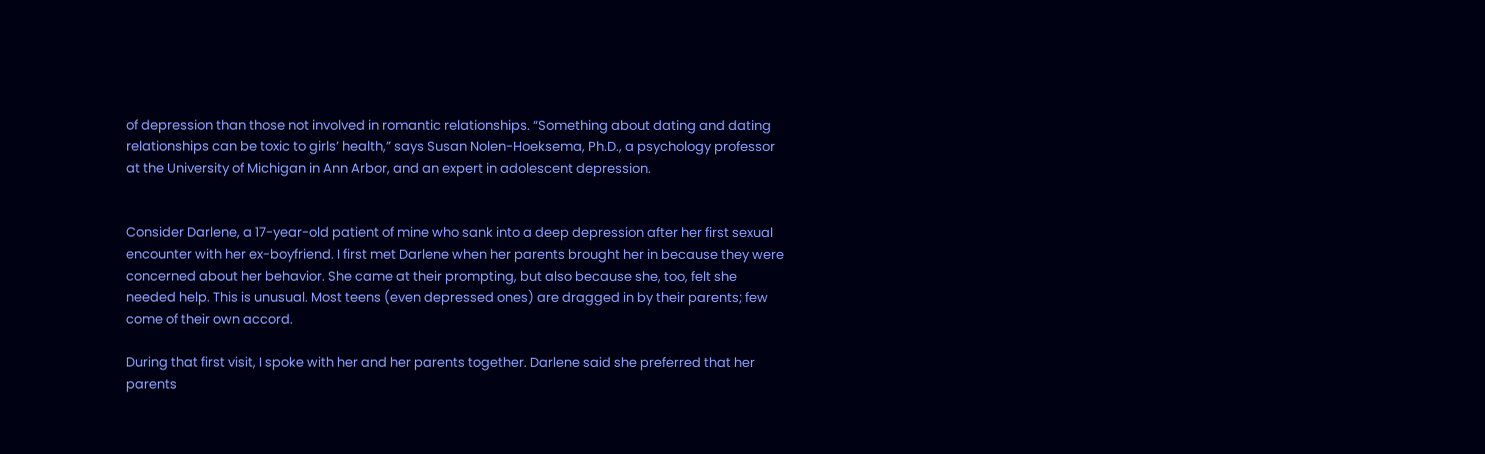of depression than those not involved in romantic relationships. “Something about dating and dating relationships can be toxic to girls’ health,” says Susan Nolen-Hoeksema, Ph.D., a psychology professor at the University of Michigan in Ann Arbor, and an expert in adolescent depression.


Consider Darlene, a 17-year-old patient of mine who sank into a deep depression after her first sexual encounter with her ex-boyfriend. I first met Darlene when her parents brought her in because they were concerned about her behavior. She came at their prompting, but also because she, too, felt she needed help. This is unusual. Most teens (even depressed ones) are dragged in by their parents; few come of their own accord.

During that first visit, I spoke with her and her parents together. Darlene said she preferred that her parents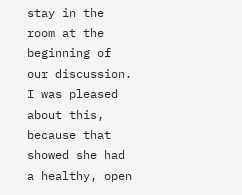stay in the room at the beginning of our discussion. I was pleased about this, because that showed she had a healthy, open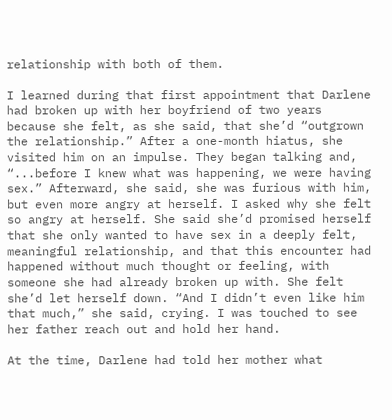relationship with both of them.

I learned during that first appointment that Darlene had broken up with her boyfriend of two years because she felt, as she said, that she’d “outgrown the relationship.” After a one-month hiatus, she visited him on an impulse. They began talking and, “...before I knew what was happening, we were having sex.” Afterward, she said, she was furious with him, but even more angry at herself. I asked why she felt so angry at herself. She said she’d promised herself that she only wanted to have sex in a deeply felt, meaningful relationship, and that this encounter had happened without much thought or feeling, with someone she had already broken up with. She felt she’d let herself down. “And I didn’t even like him that much,” she said, crying. I was touched to see her father reach out and hold her hand.

At the time, Darlene had told her mother what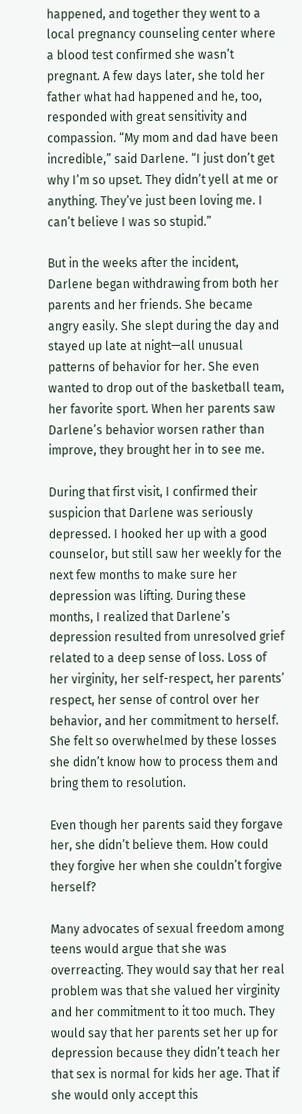happened, and together they went to a local pregnancy counseling center where a blood test confirmed she wasn’t pregnant. A few days later, she told her father what had happened and he, too, responded with great sensitivity and compassion. “My mom and dad have been incredible,” said Darlene. “I just don’t get why I’m so upset. They didn’t yell at me or anything. They’ve just been loving me. I can’t believe I was so stupid.”

But in the weeks after the incident, Darlene began withdrawing from both her parents and her friends. She became angry easily. She slept during the day and stayed up late at night—all unusual patterns of behavior for her. She even wanted to drop out of the basketball team, her favorite sport. When her parents saw Darlene’s behavior worsen rather than improve, they brought her in to see me.

During that first visit, I confirmed their suspicion that Darlene was seriously depressed. I hooked her up with a good counselor, but still saw her weekly for the next few months to make sure her depression was lifting. During these months, I realized that Darlene’s depression resulted from unresolved grief related to a deep sense of loss. Loss of her virginity, her self-respect, her parents’ respect, her sense of control over her behavior, and her commitment to herself. She felt so overwhelmed by these losses she didn’t know how to process them and bring them to resolution.

Even though her parents said they forgave her, she didn’t believe them. How could they forgive her when she couldn’t forgive herself?

Many advocates of sexual freedom among teens would argue that she was overreacting. They would say that her real problem was that she valued her virginity and her commitment to it too much. They would say that her parents set her up for depression because they didn’t teach her that sex is normal for kids her age. That if she would only accept this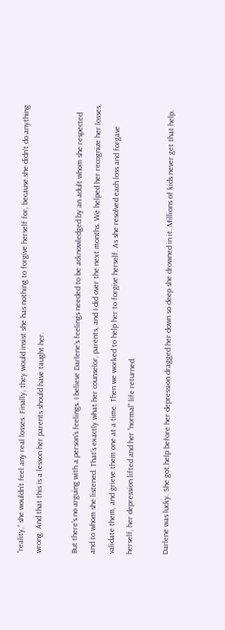“reality,” she wouldn’t feel any real losses. Finally, they would insist she has nothing to forgive herself for, because she didn’t do anything wrong. And that this is a lesson her parents should have taught her.

But there’s no arguing with a person’s feelings. I believe Darlene’s feelings needed to be acknowledged by an adult whom she respected and to whom she listened. That’s exactly what her counselor, parents, and I did over the next months. We helped her recognize her losses, validate them, and grieve them one at a time. Then we worked to help her to forgive herself. As she resolved each loss and forgave herself, her depression lifted and her “normal” life returned.

Darlene was lucky. She got help before her depression dragged her down so deep she drowned in it. Millions of kids never get that help.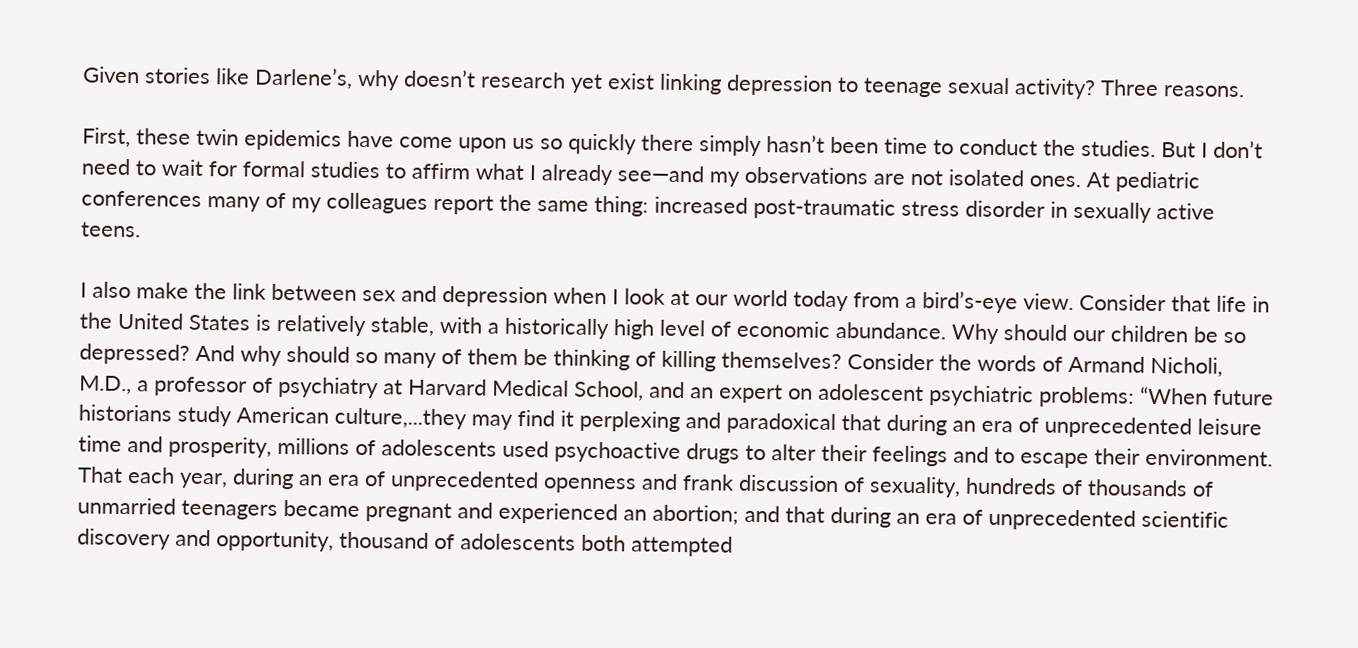Given stories like Darlene’s, why doesn’t research yet exist linking depression to teenage sexual activity? Three reasons.

First, these twin epidemics have come upon us so quickly there simply hasn’t been time to conduct the studies. But I don’t need to wait for formal studies to affirm what I already see—and my observations are not isolated ones. At pediatric conferences many of my colleagues report the same thing: increased post-traumatic stress disorder in sexually active teens.

I also make the link between sex and depression when I look at our world today from a bird’s-eye view. Consider that life in the United States is relatively stable, with a historically high level of economic abundance. Why should our children be so depressed? And why should so many of them be thinking of killing themselves? Consider the words of Armand Nicholi, M.D., a professor of psychiatry at Harvard Medical School, and an expert on adolescent psychiatric problems: “When future historians study American culture,...they may find it perplexing and paradoxical that during an era of unprecedented leisure time and prosperity, millions of adolescents used psychoactive drugs to alter their feelings and to escape their environment. That each year, during an era of unprecedented openness and frank discussion of sexuality, hundreds of thousands of unmarried teenagers became pregnant and experienced an abortion; and that during an era of unprecedented scientific discovery and opportunity, thousand of adolescents both attempted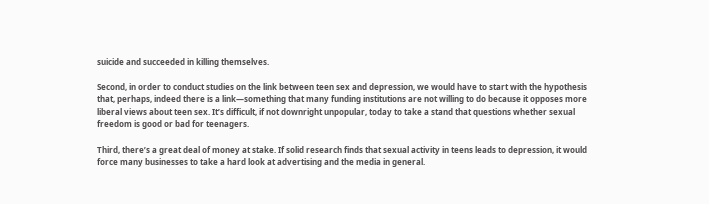suicide and succeeded in killing themselves.

Second, in order to conduct studies on the link between teen sex and depression, we would have to start with the hypothesis that, perhaps, indeed there is a link—something that many funding institutions are not willing to do because it opposes more liberal views about teen sex. It’s difficult, if not downright unpopular, today to take a stand that questions whether sexual freedom is good or bad for teenagers.

Third, there’s a great deal of money at stake. If solid research finds that sexual activity in teens leads to depression, it would force many businesses to take a hard look at advertising and the media in general.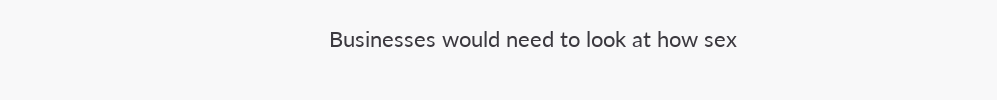Businesses would need to look at how sex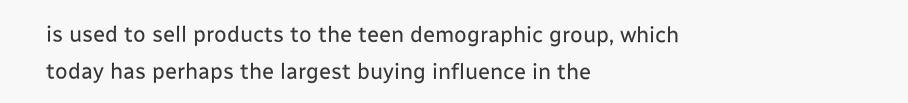is used to sell products to the teen demographic group, which today has perhaps the largest buying influence in the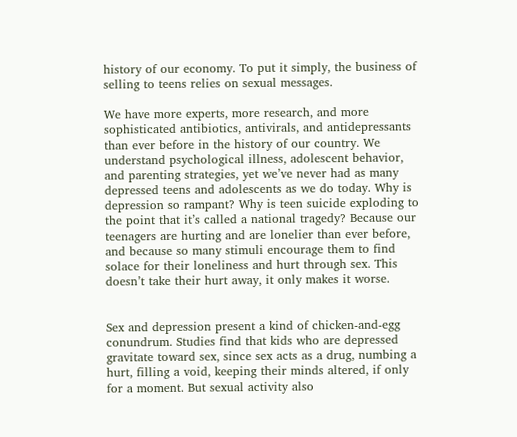history of our economy. To put it simply, the business of selling to teens relies on sexual messages.

We have more experts, more research, and more sophisticated antibiotics, antivirals, and antidepressants than ever before in the history of our country. We understand psychological illness, adolescent behavior, and parenting strategies, yet we’ve never had as many depressed teens and adolescents as we do today. Why is depression so rampant? Why is teen suicide exploding to the point that it’s called a national tragedy? Because our teenagers are hurting and are lonelier than ever before, and because so many stimuli encourage them to find solace for their loneliness and hurt through sex. This doesn’t take their hurt away, it only makes it worse.


Sex and depression present a kind of chicken-and-egg conundrum. Studies find that kids who are depressed gravitate toward sex, since sex acts as a drug, numbing a hurt, filling a void, keeping their minds altered, if only for a moment. But sexual activity also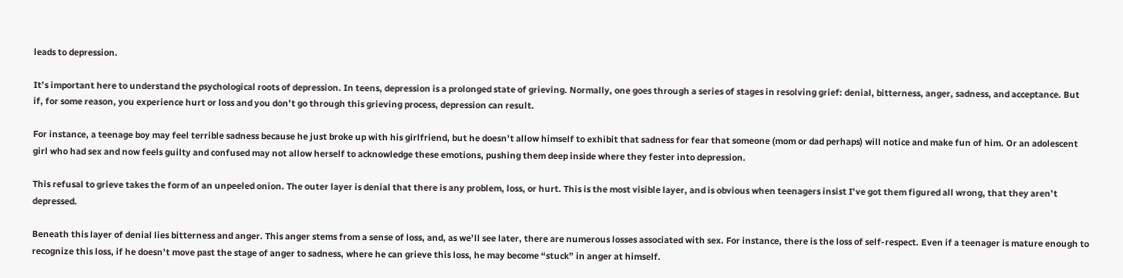leads to depression.

It’s important here to understand the psychological roots of depression. In teens, depression is a prolonged state of grieving. Normally, one goes through a series of stages in resolving grief: denial, bitterness, anger, sadness, and acceptance. But if, for some reason, you experience hurt or loss and you don’t go through this grieving process, depression can result.

For instance, a teenage boy may feel terrible sadness because he just broke up with his girlfriend, but he doesn’t allow himself to exhibit that sadness for fear that someone (mom or dad perhaps) will notice and make fun of him. Or an adolescent girl who had sex and now feels guilty and confused may not allow herself to acknowledge these emotions, pushing them deep inside where they fester into depression.

This refusal to grieve takes the form of an unpeeled onion. The outer layer is denial that there is any problem, loss, or hurt. This is the most visible layer, and is obvious when teenagers insist I’ve got them figured all wrong, that they aren’t depressed.

Beneath this layer of denial lies bitterness and anger. This anger stems from a sense of loss, and, as we’ll see later, there are numerous losses associated with sex. For instance, there is the loss of self-respect. Even if a teenager is mature enough to recognize this loss, if he doesn’t move past the stage of anger to sadness, where he can grieve this loss, he may become “stuck” in anger at himself.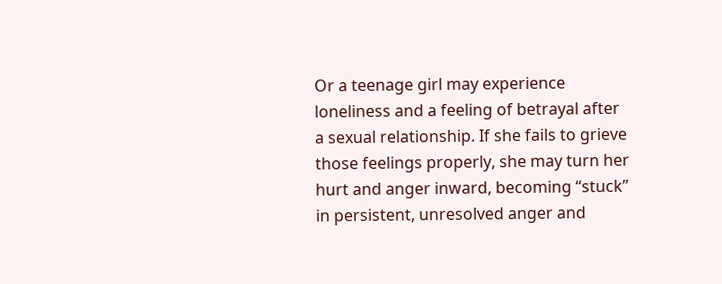Or a teenage girl may experience loneliness and a feeling of betrayal after a sexual relationship. If she fails to grieve those feelings properly, she may turn her hurt and anger inward, becoming “stuck” in persistent, unresolved anger and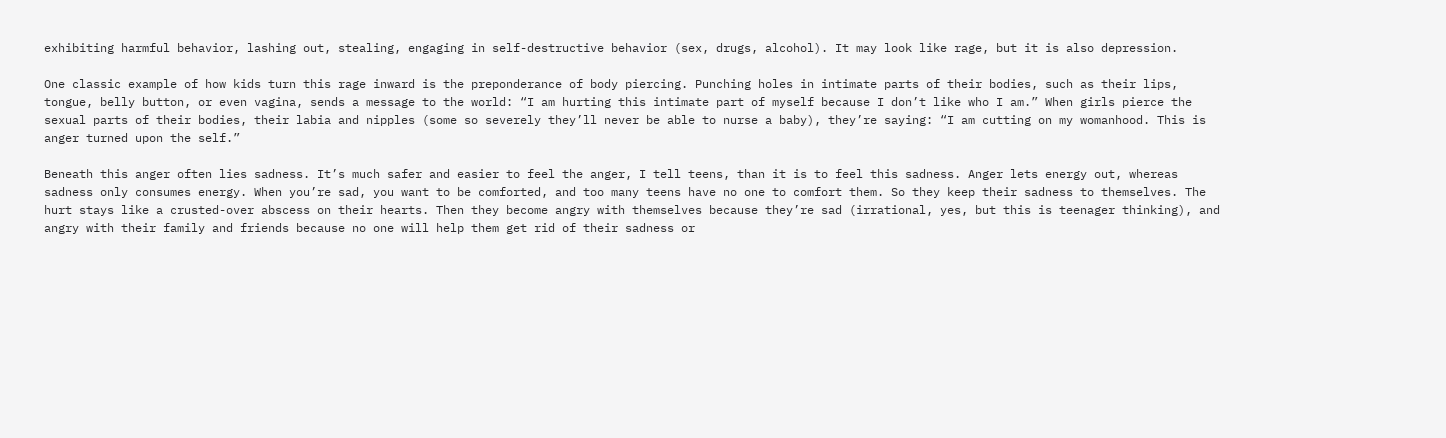exhibiting harmful behavior, lashing out, stealing, engaging in self-destructive behavior (sex, drugs, alcohol). It may look like rage, but it is also depression.

One classic example of how kids turn this rage inward is the preponderance of body piercing. Punching holes in intimate parts of their bodies, such as their lips, tongue, belly button, or even vagina, sends a message to the world: “I am hurting this intimate part of myself because I don’t like who I am.” When girls pierce the sexual parts of their bodies, their labia and nipples (some so severely they’ll never be able to nurse a baby), they’re saying: “I am cutting on my womanhood. This is anger turned upon the self.”

Beneath this anger often lies sadness. It’s much safer and easier to feel the anger, I tell teens, than it is to feel this sadness. Anger lets energy out, whereas sadness only consumes energy. When you’re sad, you want to be comforted, and too many teens have no one to comfort them. So they keep their sadness to themselves. The hurt stays like a crusted-over abscess on their hearts. Then they become angry with themselves because they’re sad (irrational, yes, but this is teenager thinking), and angry with their family and friends because no one will help them get rid of their sadness or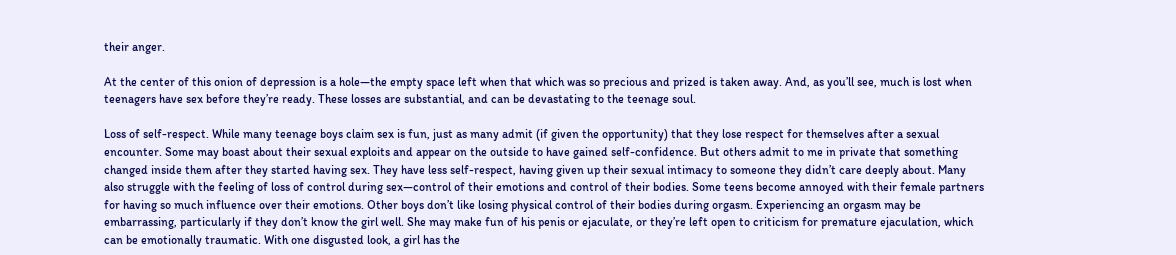their anger.

At the center of this onion of depression is a hole—the empty space left when that which was so precious and prized is taken away. And, as you’ll see, much is lost when teenagers have sex before they’re ready. These losses are substantial, and can be devastating to the teenage soul.

Loss of self-respect. While many teenage boys claim sex is fun, just as many admit (if given the opportunity) that they lose respect for themselves after a sexual encounter. Some may boast about their sexual exploits and appear on the outside to have gained self-confidence. But others admit to me in private that something changed inside them after they started having sex. They have less self-respect, having given up their sexual intimacy to someone they didn’t care deeply about. Many also struggle with the feeling of loss of control during sex—control of their emotions and control of their bodies. Some teens become annoyed with their female partners for having so much influence over their emotions. Other boys don’t like losing physical control of their bodies during orgasm. Experiencing an orgasm may be embarrassing, particularly if they don’t know the girl well. She may make fun of his penis or ejaculate, or they’re left open to criticism for premature ejaculation, which can be emotionally traumatic. With one disgusted look, a girl has the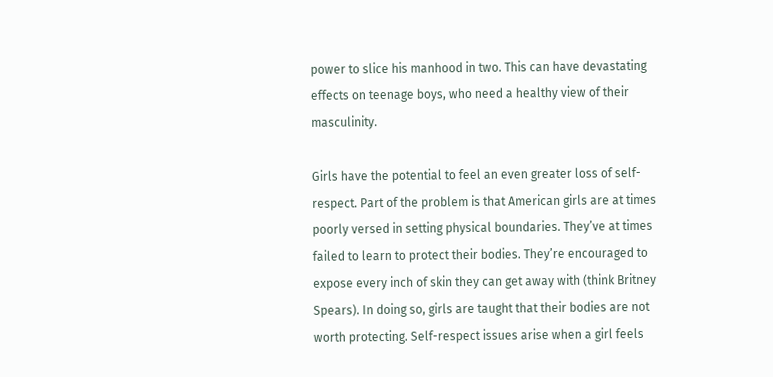power to slice his manhood in two. This can have devastating effects on teenage boys, who need a healthy view of their masculinity.

Girls have the potential to feel an even greater loss of self-respect. Part of the problem is that American girls are at times poorly versed in setting physical boundaries. They’ve at times failed to learn to protect their bodies. They’re encouraged to expose every inch of skin they can get away with (think Britney Spears). In doing so, girls are taught that their bodies are not worth protecting. Self-respect issues arise when a girl feels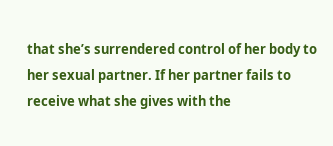that she’s surrendered control of her body to her sexual partner. If her partner fails to receive what she gives with the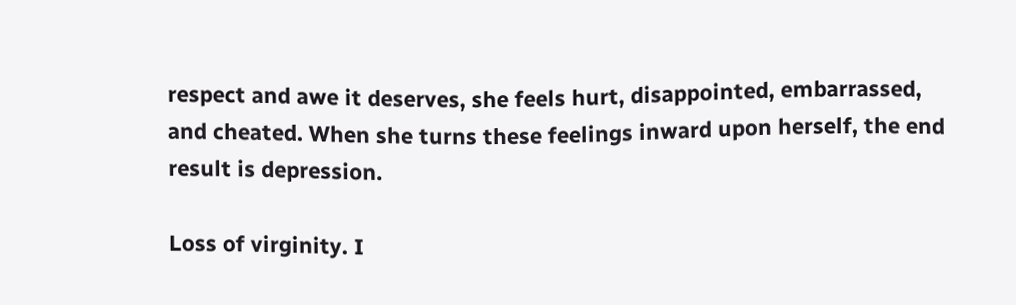respect and awe it deserves, she feels hurt, disappointed, embarrassed, and cheated. When she turns these feelings inward upon herself, the end result is depression.

Loss of virginity. I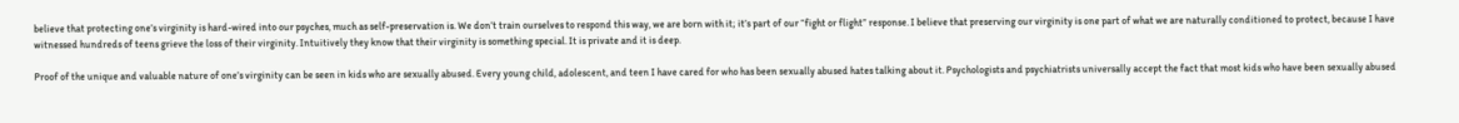believe that protecting one’s virginity is hard-wired into our psyches, much as self-preservation is. We don’t train ourselves to respond this way, we are born with it; it’s part of our “fight or flight” response. I believe that preserving our virginity is one part of what we are naturally conditioned to protect, because I have witnessed hundreds of teens grieve the loss of their virginity. Intuitively they know that their virginity is something special. It is private and it is deep.

Proof of the unique and valuable nature of one’s virginity can be seen in kids who are sexually abused. Every young child, adolescent, and teen I have cared for who has been sexually abused hates talking about it. Psychologists and psychiatrists universally accept the fact that most kids who have been sexually abused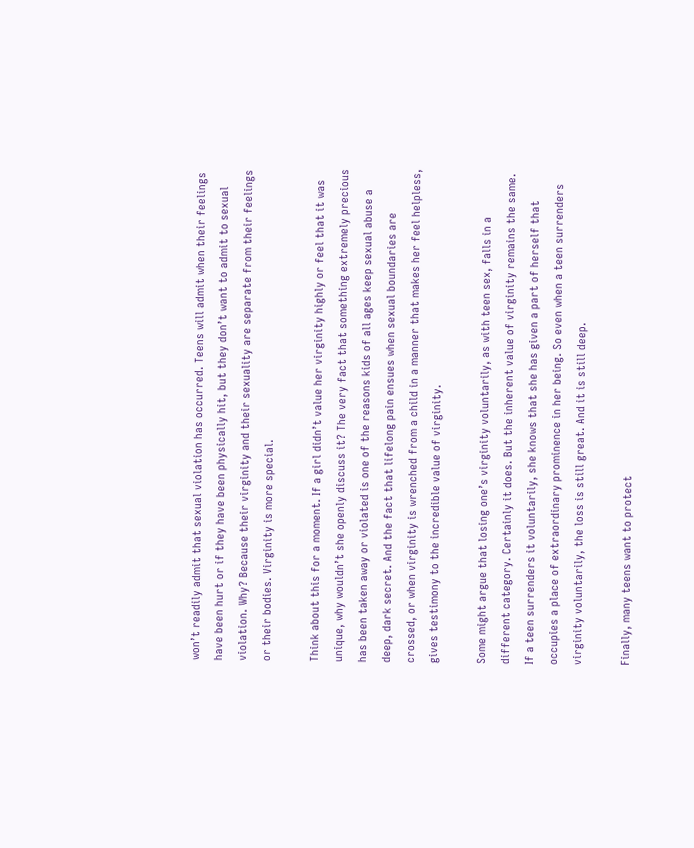won’t readily admit that sexual violation has occurred. Teens will admit when their feelings have been hurt or if they have been physically hit, but they don’t want to admit to sexual violation. Why? Because their virginity and their sexuality are separate from their feelings or their bodies. Virginity is more special.

Think about this for a moment. If a girl didn’t value her virginity highly or feel that it was unique, why wouldn’t she openly discuss it? The very fact that something extremely precious has been taken away or violated is one of the reasons kids of all ages keep sexual abuse a deep, dark secret. And the fact that lifelong pain ensues when sexual boundaries are crossed, or when virginity is wrenched from a child in a manner that makes her feel helpless, gives testimony to the incredible value of virginity.

Some might argue that losing one’s virginity voluntarily, as with teen sex, falls in a different category. Certainly it does. But the inherent value of virginity remains the same. If a teen surrenders it voluntarily, she knows that she has given a part of herself that occupies a place of extraordinary prominence in her being. So even when a teen surrenders virginity voluntarily, the loss is still great. And it is still deep.

Finally, many teens want to protect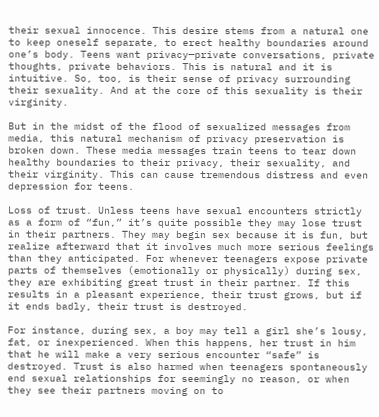their sexual innocence. This desire stems from a natural one to keep oneself separate, to erect healthy boundaries around one’s body. Teens want privacy—private conversations, private thoughts, private behaviors. This is natural and it is intuitive. So, too, is their sense of privacy surrounding their sexuality. And at the core of this sexuality is their virginity.

But in the midst of the flood of sexualized messages from media, this natural mechanism of privacy preservation is broken down. These media messages train teens to tear down healthy boundaries to their privacy, their sexuality, and their virginity. This can cause tremendous distress and even depression for teens.

Loss of trust. Unless teens have sexual encounters strictly as a form of “fun,” it’s quite possible they may lose trust in their partners. They may begin sex because it is fun, but realize afterward that it involves much more serious feelings than they anticipated. For whenever teenagers expose private parts of themselves (emotionally or physically) during sex, they are exhibiting great trust in their partner. If this results in a pleasant experience, their trust grows, but if it ends badly, their trust is destroyed.

For instance, during sex, a boy may tell a girl she’s lousy, fat, or inexperienced. When this happens, her trust in him that he will make a very serious encounter “safe” is destroyed. Trust is also harmed when teenagers spontaneously end sexual relationships for seemingly no reason, or when they see their partners moving on to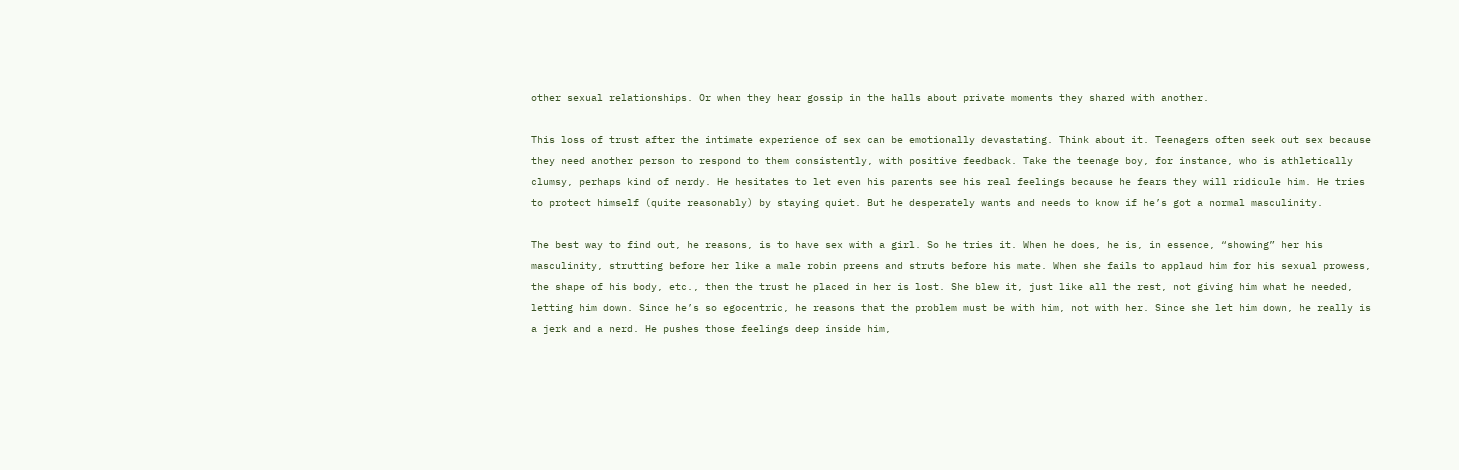other sexual relationships. Or when they hear gossip in the halls about private moments they shared with another.

This loss of trust after the intimate experience of sex can be emotionally devastating. Think about it. Teenagers often seek out sex because they need another person to respond to them consistently, with positive feedback. Take the teenage boy, for instance, who is athletically clumsy, perhaps kind of nerdy. He hesitates to let even his parents see his real feelings because he fears they will ridicule him. He tries to protect himself (quite reasonably) by staying quiet. But he desperately wants and needs to know if he’s got a normal masculinity.

The best way to find out, he reasons, is to have sex with a girl. So he tries it. When he does, he is, in essence, “showing” her his masculinity, strutting before her like a male robin preens and struts before his mate. When she fails to applaud him for his sexual prowess, the shape of his body, etc., then the trust he placed in her is lost. She blew it, just like all the rest, not giving him what he needed, letting him down. Since he’s so egocentric, he reasons that the problem must be with him, not with her. Since she let him down, he really is a jerk and a nerd. He pushes those feelings deep inside him,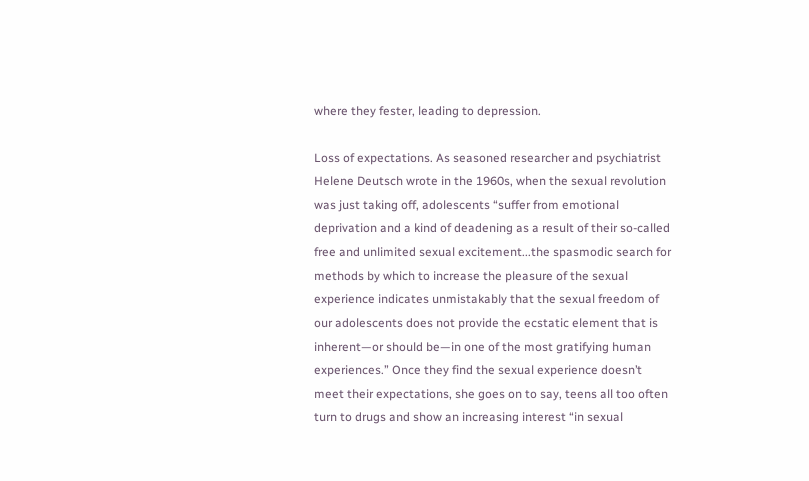where they fester, leading to depression.

Loss of expectations. As seasoned researcher and psychiatrist Helene Deutsch wrote in the 1960s, when the sexual revolution was just taking off, adolescents “suffer from emotional deprivation and a kind of deadening as a result of their so-called free and unlimited sexual excitement...the spasmodic search for methods by which to increase the pleasure of the sexual experience indicates unmistakably that the sexual freedom of our adolescents does not provide the ecstatic element that is inherent—or should be—in one of the most gratifying human experiences.” Once they find the sexual experience doesn’t meet their expectations, she goes on to say, teens all too often turn to drugs and show an increasing interest “in sexual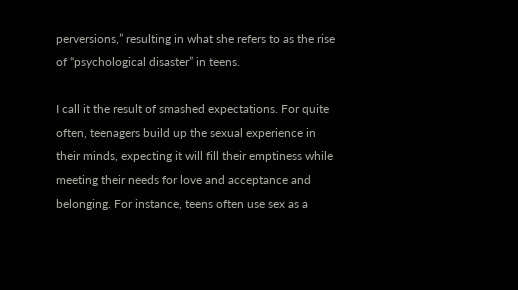perversions,” resulting in what she refers to as the rise of “psychological disaster” in teens.

I call it the result of smashed expectations. For quite often, teenagers build up the sexual experience in their minds, expecting it will fill their emptiness while meeting their needs for love and acceptance and belonging. For instance, teens often use sex as a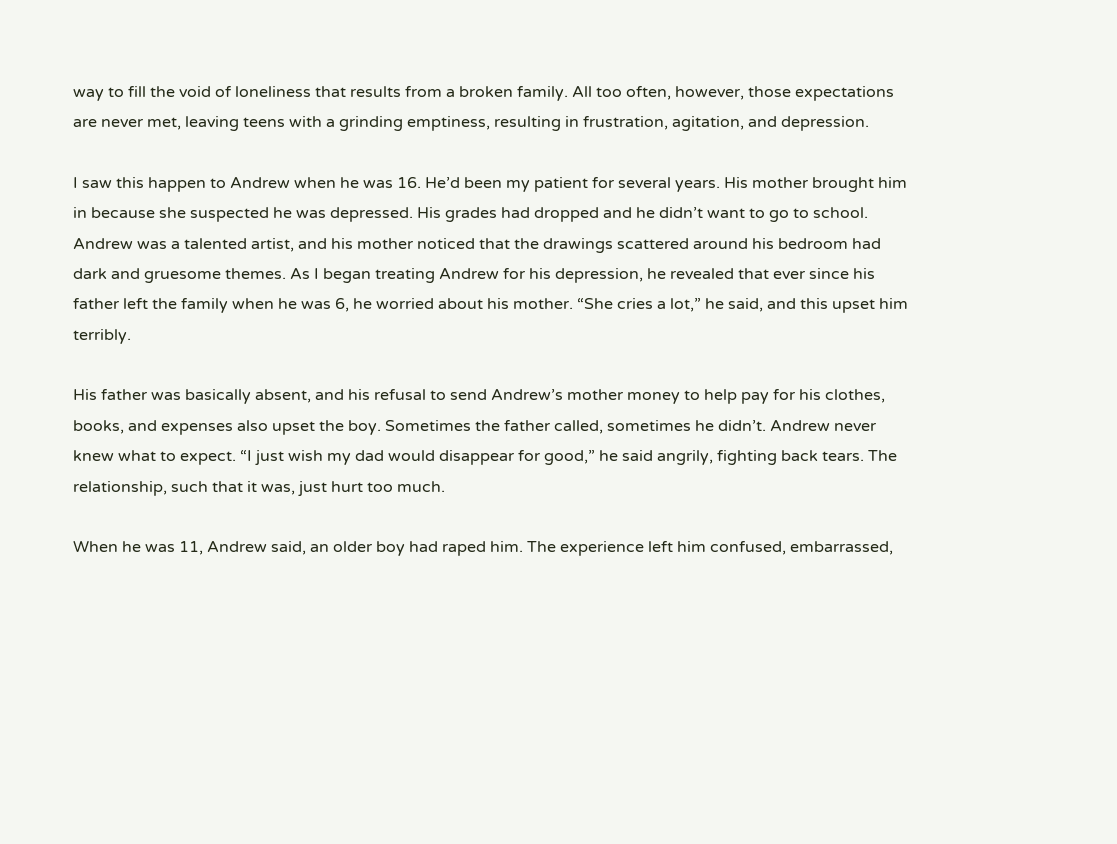way to fill the void of loneliness that results from a broken family. All too often, however, those expectations are never met, leaving teens with a grinding emptiness, resulting in frustration, agitation, and depression.

I saw this happen to Andrew when he was 16. He’d been my patient for several years. His mother brought him in because she suspected he was depressed. His grades had dropped and he didn’t want to go to school. Andrew was a talented artist, and his mother noticed that the drawings scattered around his bedroom had dark and gruesome themes. As I began treating Andrew for his depression, he revealed that ever since his father left the family when he was 6, he worried about his mother. “She cries a lot,” he said, and this upset him terribly.

His father was basically absent, and his refusal to send Andrew’s mother money to help pay for his clothes, books, and expenses also upset the boy. Sometimes the father called, sometimes he didn’t. Andrew never knew what to expect. “I just wish my dad would disappear for good,” he said angrily, fighting back tears. The relationship, such that it was, just hurt too much.

When he was 11, Andrew said, an older boy had raped him. The experience left him confused, embarrassed,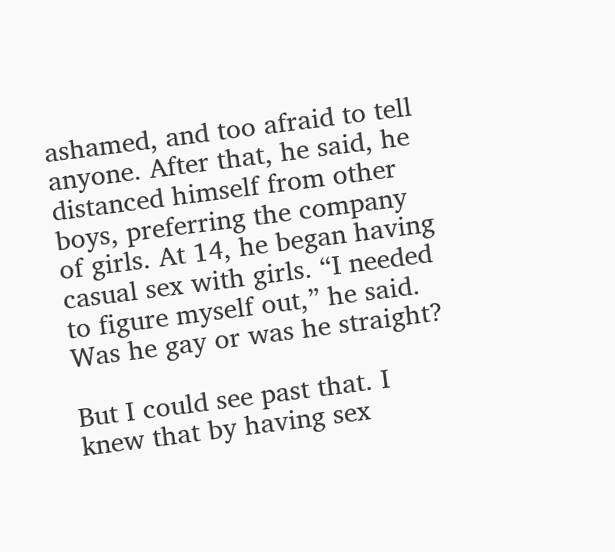ashamed, and too afraid to tell anyone. After that, he said, he distanced himself from other boys, preferring the company of girls. At 14, he began having casual sex with girls. “I needed to figure myself out,” he said. Was he gay or was he straight?

But I could see past that. I knew that by having sex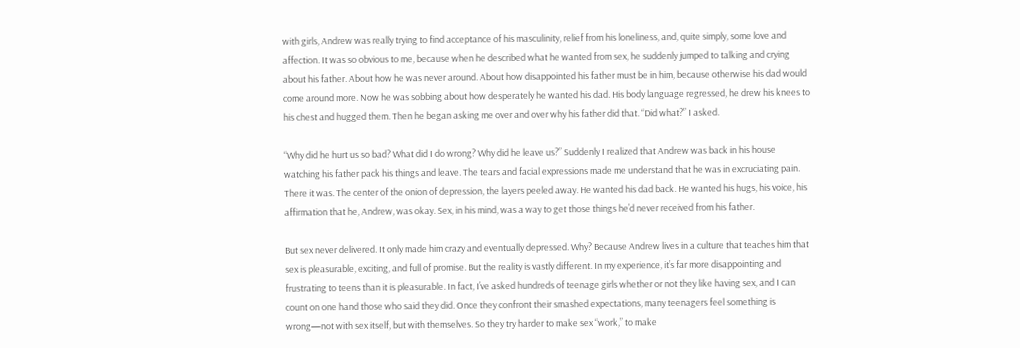with girls, Andrew was really trying to find acceptance of his masculinity, relief from his loneliness, and, quite simply, some love and affection. It was so obvious to me, because when he described what he wanted from sex, he suddenly jumped to talking and crying about his father. About how he was never around. About how disappointed his father must be in him, because otherwise his dad would come around more. Now he was sobbing about how desperately he wanted his dad. His body language regressed, he drew his knees to his chest and hugged them. Then he began asking me over and over why his father did that. “Did what?” I asked.

“Why did he hurt us so bad? What did I do wrong? Why did he leave us?” Suddenly I realized that Andrew was back in his house watching his father pack his things and leave. The tears and facial expressions made me understand that he was in excruciating pain. There it was. The center of the onion of depression, the layers peeled away. He wanted his dad back. He wanted his hugs, his voice, his affirmation that he, Andrew, was okay. Sex, in his mind, was a way to get those things he’d never received from his father.

But sex never delivered. It only made him crazy and eventually depressed. Why? Because Andrew lives in a culture that teaches him that sex is pleasurable, exciting, and full of promise. But the reality is vastly different. In my experience, it’s far more disappointing and frustrating to teens than it is pleasurable. In fact, I’ve asked hundreds of teenage girls whether or not they like having sex, and I can count on one hand those who said they did. Once they confront their smashed expectations, many teenagers feel something is wrong—not with sex itself, but with themselves. So they try harder to make sex “work,” to make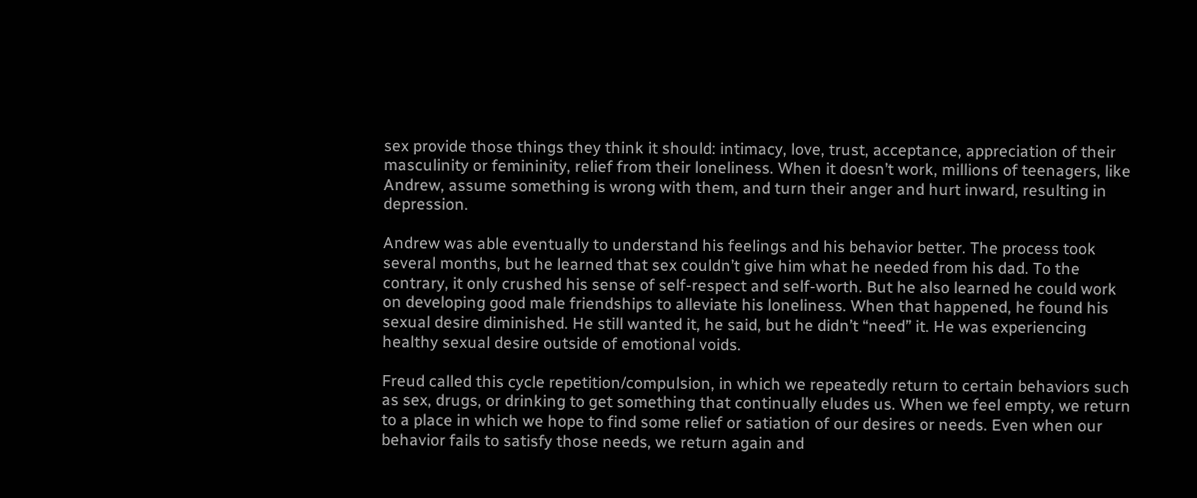sex provide those things they think it should: intimacy, love, trust, acceptance, appreciation of their masculinity or femininity, relief from their loneliness. When it doesn’t work, millions of teenagers, like Andrew, assume something is wrong with them, and turn their anger and hurt inward, resulting in depression.

Andrew was able eventually to understand his feelings and his behavior better. The process took several months, but he learned that sex couldn’t give him what he needed from his dad. To the contrary, it only crushed his sense of self-respect and self-worth. But he also learned he could work on developing good male friendships to alleviate his loneliness. When that happened, he found his sexual desire diminished. He still wanted it, he said, but he didn’t “need” it. He was experiencing healthy sexual desire outside of emotional voids.

Freud called this cycle repetition/compulsion, in which we repeatedly return to certain behaviors such as sex, drugs, or drinking to get something that continually eludes us. When we feel empty, we return to a place in which we hope to find some relief or satiation of our desires or needs. Even when our behavior fails to satisfy those needs, we return again and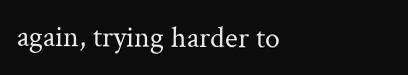again, trying harder to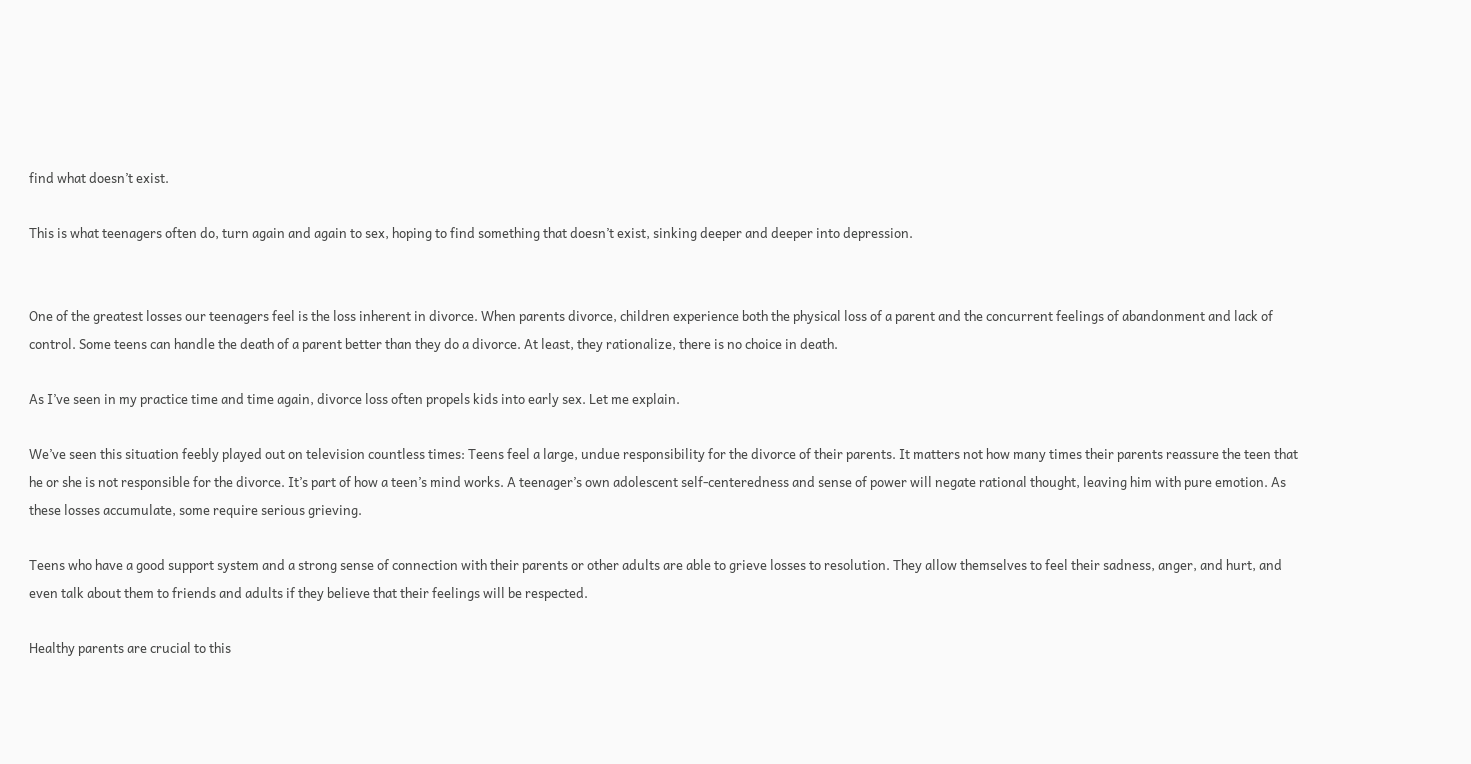find what doesn’t exist.

This is what teenagers often do, turn again and again to sex, hoping to find something that doesn’t exist, sinking deeper and deeper into depression.


One of the greatest losses our teenagers feel is the loss inherent in divorce. When parents divorce, children experience both the physical loss of a parent and the concurrent feelings of abandonment and lack of control. Some teens can handle the death of a parent better than they do a divorce. At least, they rationalize, there is no choice in death.

As I’ve seen in my practice time and time again, divorce loss often propels kids into early sex. Let me explain.

We’ve seen this situation feebly played out on television countless times: Teens feel a large, undue responsibility for the divorce of their parents. It matters not how many times their parents reassure the teen that he or she is not responsible for the divorce. It’s part of how a teen’s mind works. A teenager’s own adolescent self-centeredness and sense of power will negate rational thought, leaving him with pure emotion. As these losses accumulate, some require serious grieving.

Teens who have a good support system and a strong sense of connection with their parents or other adults are able to grieve losses to resolution. They allow themselves to feel their sadness, anger, and hurt, and even talk about them to friends and adults if they believe that their feelings will be respected.

Healthy parents are crucial to this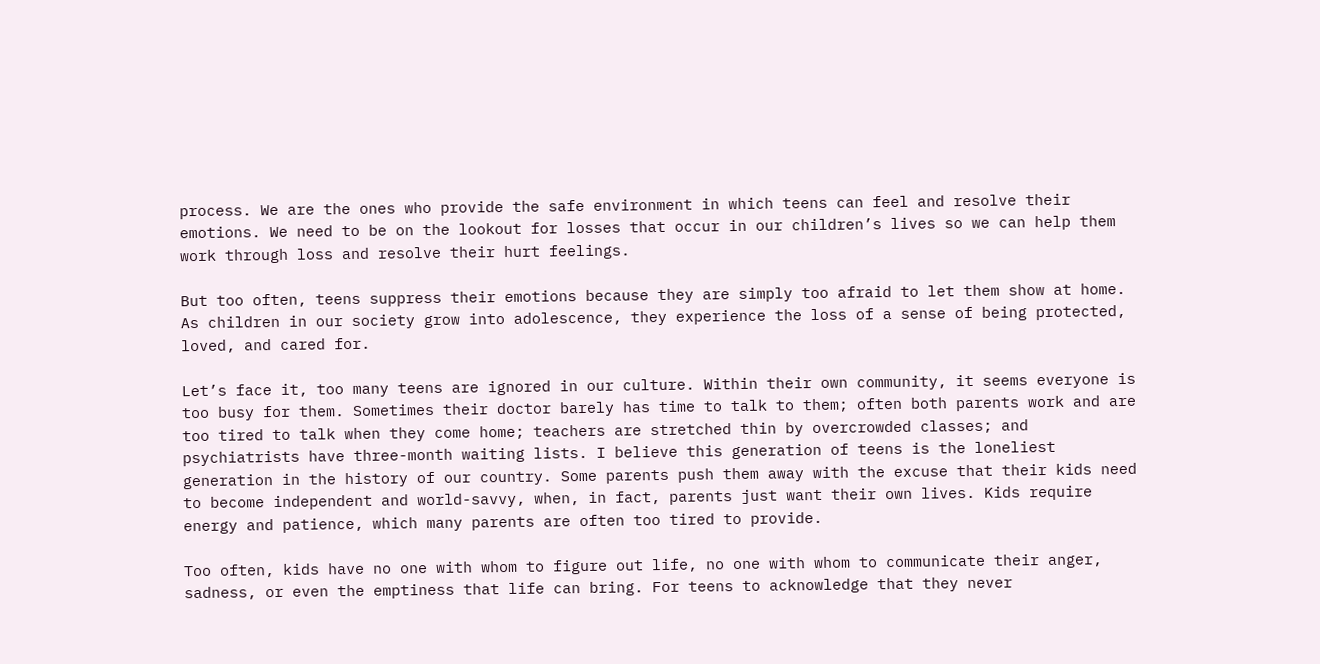process. We are the ones who provide the safe environment in which teens can feel and resolve their emotions. We need to be on the lookout for losses that occur in our children’s lives so we can help them work through loss and resolve their hurt feelings.

But too often, teens suppress their emotions because they are simply too afraid to let them show at home. As children in our society grow into adolescence, they experience the loss of a sense of being protected, loved, and cared for.

Let’s face it, too many teens are ignored in our culture. Within their own community, it seems everyone is too busy for them. Sometimes their doctor barely has time to talk to them; often both parents work and are too tired to talk when they come home; teachers are stretched thin by overcrowded classes; and psychiatrists have three-month waiting lists. I believe this generation of teens is the loneliest generation in the history of our country. Some parents push them away with the excuse that their kids need to become independent and world-savvy, when, in fact, parents just want their own lives. Kids require energy and patience, which many parents are often too tired to provide.

Too often, kids have no one with whom to figure out life, no one with whom to communicate their anger, sadness, or even the emptiness that life can bring. For teens to acknowledge that they never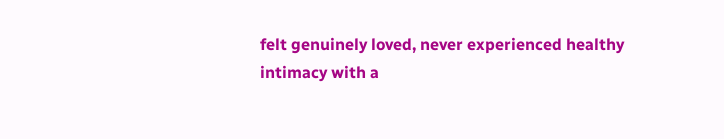felt genuinely loved, never experienced healthy intimacy with a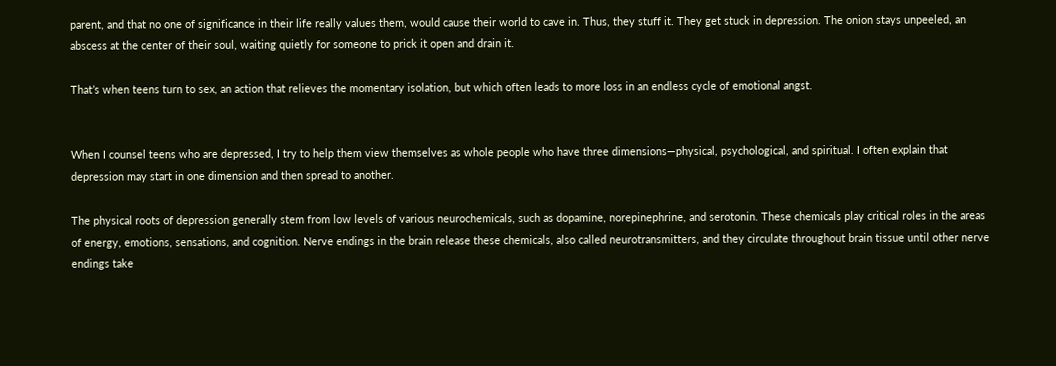parent, and that no one of significance in their life really values them, would cause their world to cave in. Thus, they stuff it. They get stuck in depression. The onion stays unpeeled, an abscess at the center of their soul, waiting quietly for someone to prick it open and drain it.

That’s when teens turn to sex, an action that relieves the momentary isolation, but which often leads to more loss in an endless cycle of emotional angst.


When I counsel teens who are depressed, I try to help them view themselves as whole people who have three dimensions—physical, psychological, and spiritual. I often explain that depression may start in one dimension and then spread to another.

The physical roots of depression generally stem from low levels of various neurochemicals, such as dopamine, norepinephrine, and serotonin. These chemicals play critical roles in the areas of energy, emotions, sensations, and cognition. Nerve endings in the brain release these chemicals, also called neurotransmitters, and they circulate throughout brain tissue until other nerve endings take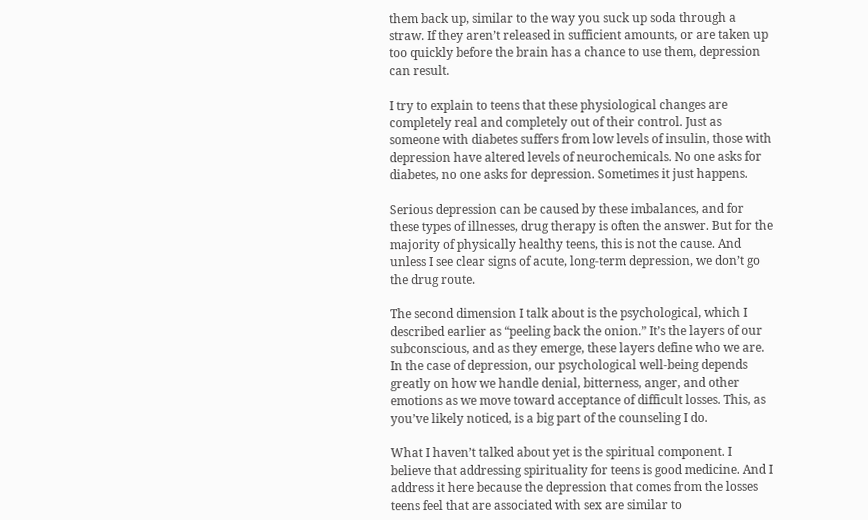them back up, similar to the way you suck up soda through a straw. If they aren’t released in sufficient amounts, or are taken up too quickly before the brain has a chance to use them, depression can result.

I try to explain to teens that these physiological changes are completely real and completely out of their control. Just as someone with diabetes suffers from low levels of insulin, those with depression have altered levels of neurochemicals. No one asks for diabetes, no one asks for depression. Sometimes it just happens.

Serious depression can be caused by these imbalances, and for these types of illnesses, drug therapy is often the answer. But for the majority of physically healthy teens, this is not the cause. And unless I see clear signs of acute, long-term depression, we don’t go the drug route.

The second dimension I talk about is the psychological, which I described earlier as “peeling back the onion.” It’s the layers of our subconscious, and as they emerge, these layers define who we are. In the case of depression, our psychological well-being depends greatly on how we handle denial, bitterness, anger, and other emotions as we move toward acceptance of difficult losses. This, as you’ve likely noticed, is a big part of the counseling I do.

What I haven’t talked about yet is the spiritual component. I believe that addressing spirituality for teens is good medicine. And I address it here because the depression that comes from the losses teens feel that are associated with sex are similar to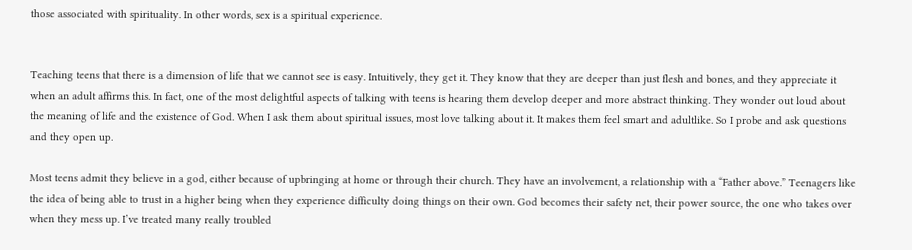those associated with spirituality. In other words, sex is a spiritual experience.


Teaching teens that there is a dimension of life that we cannot see is easy. Intuitively, they get it. They know that they are deeper than just flesh and bones, and they appreciate it when an adult affirms this. In fact, one of the most delightful aspects of talking with teens is hearing them develop deeper and more abstract thinking. They wonder out loud about the meaning of life and the existence of God. When I ask them about spiritual issues, most love talking about it. It makes them feel smart and adultlike. So I probe and ask questions and they open up.

Most teens admit they believe in a god, either because of upbringing at home or through their church. They have an involvement, a relationship with a “Father above.” Teenagers like the idea of being able to trust in a higher being when they experience difficulty doing things on their own. God becomes their safety net, their power source, the one who takes over when they mess up. I’ve treated many really troubled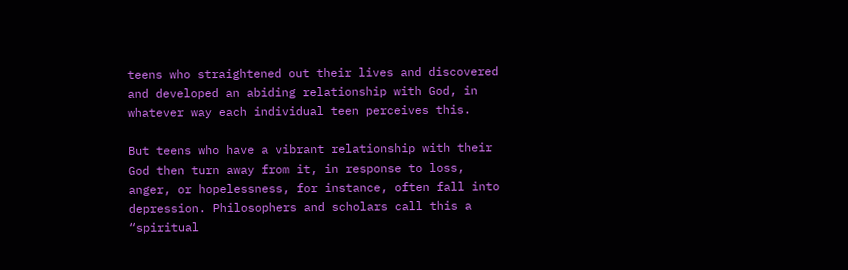teens who straightened out their lives and discovered and developed an abiding relationship with God, in whatever way each individual teen perceives this.

But teens who have a vibrant relationship with their God then turn away from it, in response to loss, anger, or hopelessness, for instance, often fall into depression. Philosophers and scholars call this a “spiritual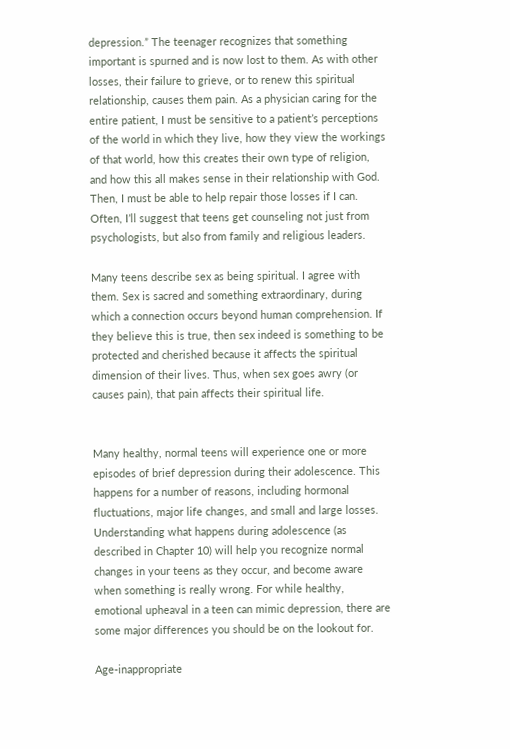depression.” The teenager recognizes that something important is spurned and is now lost to them. As with other losses, their failure to grieve, or to renew this spiritual relationship, causes them pain. As a physician caring for the entire patient, I must be sensitive to a patient’s perceptions of the world in which they live, how they view the workings of that world, how this creates their own type of religion, and how this all makes sense in their relationship with God. Then, I must be able to help repair those losses if I can. Often, I’ll suggest that teens get counseling not just from psychologists, but also from family and religious leaders.

Many teens describe sex as being spiritual. I agree with them. Sex is sacred and something extraordinary, during which a connection occurs beyond human comprehension. If they believe this is true, then sex indeed is something to be protected and cherished because it affects the spiritual dimension of their lives. Thus, when sex goes awry (or causes pain), that pain affects their spiritual life.


Many healthy, normal teens will experience one or more episodes of brief depression during their adolescence. This happens for a number of reasons, including hormonal fluctuations, major life changes, and small and large losses. Understanding what happens during adolescence (as described in Chapter 10) will help you recognize normal changes in your teens as they occur, and become aware when something is really wrong. For while healthy, emotional upheaval in a teen can mimic depression, there are some major differences you should be on the lookout for.

Age-inappropriate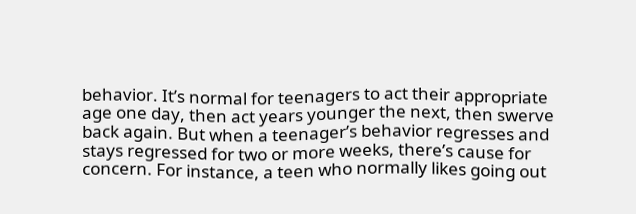behavior. It’s normal for teenagers to act their appropriate age one day, then act years younger the next, then swerve back again. But when a teenager’s behavior regresses and stays regressed for two or more weeks, there’s cause for concern. For instance, a teen who normally likes going out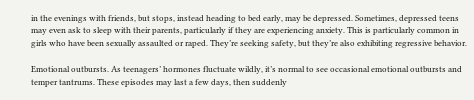in the evenings with friends, but stops, instead heading to bed early, may be depressed. Sometimes, depressed teens may even ask to sleep with their parents, particularly if they are experiencing anxiety. This is particularly common in girls who have been sexually assaulted or raped. They’re seeking safety, but they’re also exhibiting regressive behavior.

Emotional outbursts. As teenagers’ hormones fluctuate wildly, it’s normal to see occasional emotional outbursts and temper tantrums. These episodes may last a few days, then suddenly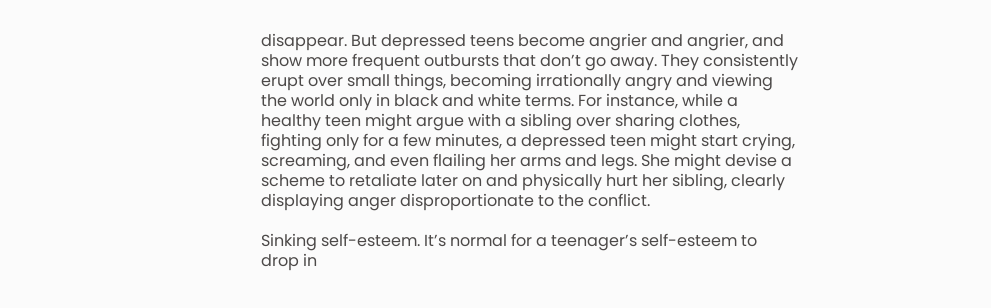disappear. But depressed teens become angrier and angrier, and show more frequent outbursts that don’t go away. They consistently erupt over small things, becoming irrationally angry and viewing the world only in black and white terms. For instance, while a healthy teen might argue with a sibling over sharing clothes, fighting only for a few minutes, a depressed teen might start crying, screaming, and even flailing her arms and legs. She might devise a scheme to retaliate later on and physically hurt her sibling, clearly displaying anger disproportionate to the conflict.

Sinking self-esteem. It’s normal for a teenager’s self-esteem to drop in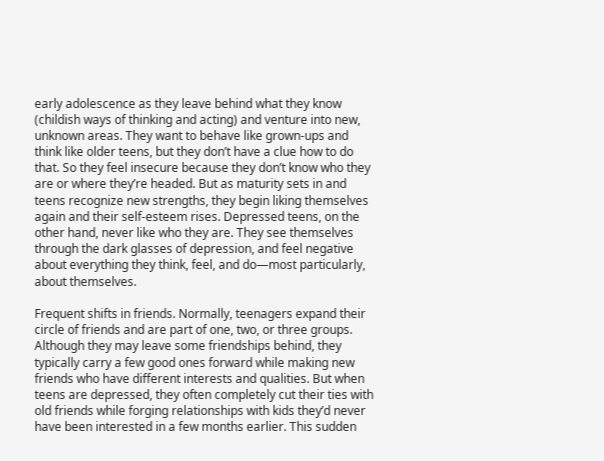early adolescence as they leave behind what they know (childish ways of thinking and acting) and venture into new, unknown areas. They want to behave like grown-ups and think like older teens, but they don’t have a clue how to do that. So they feel insecure because they don’t know who they are or where they’re headed. But as maturity sets in and teens recognize new strengths, they begin liking themselves again and their self-esteem rises. Depressed teens, on the other hand, never like who they are. They see themselves through the dark glasses of depression, and feel negative about everything they think, feel, and do—most particularly, about themselves.

Frequent shifts in friends. Normally, teenagers expand their circle of friends and are part of one, two, or three groups. Although they may leave some friendships behind, they typically carry a few good ones forward while making new friends who have different interests and qualities. But when teens are depressed, they often completely cut their ties with old friends while forging relationships with kids they’d never have been interested in a few months earlier. This sudden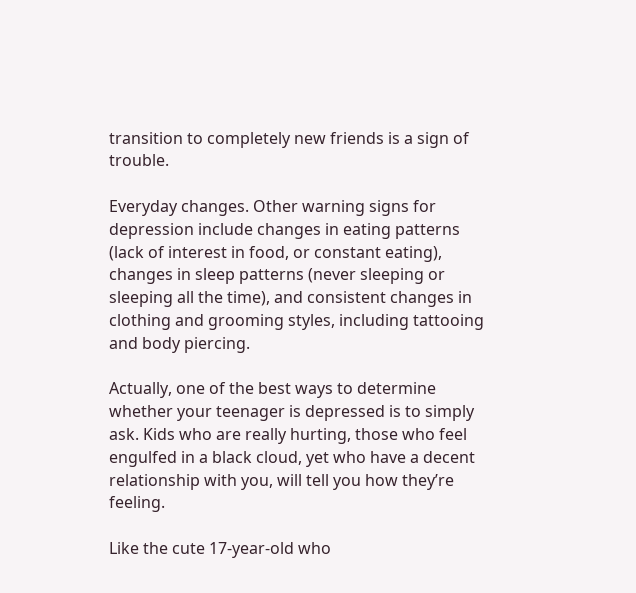transition to completely new friends is a sign of trouble.

Everyday changes. Other warning signs for depression include changes in eating patterns (lack of interest in food, or constant eating), changes in sleep patterns (never sleeping or sleeping all the time), and consistent changes in clothing and grooming styles, including tattooing and body piercing.

Actually, one of the best ways to determine whether your teenager is depressed is to simply ask. Kids who are really hurting, those who feel engulfed in a black cloud, yet who have a decent relationship with you, will tell you how they’re feeling.

Like the cute 17-year-old who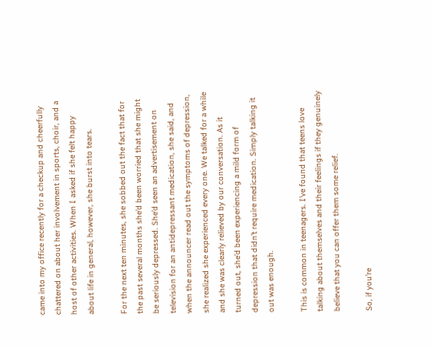came into my office recently for a checkup and cheerfully chattered on about her involvement in sports, choir, and a host of other activities. When I asked if she felt happy about life in general, however, she burst into tears.

For the next ten minutes, she sobbed out the fact that for the past several months she’d been worried that she might be seriously depressed. She’d seen an advertisement on television for an antidepressant medication, she said, and when the announcer read out the symptoms of depression, she realized she experienced every one. We talked for a while and she was clearly relieved by our conversation. As it turned out, she’d been experiencing a mild form of depression that didn’t require medication. Simply talking it out was enough.

This is common in teenagers. I’ve found that teens love talking about themselves and their feelings if they genuinely believe that you can offer them some relief.

So, if you’re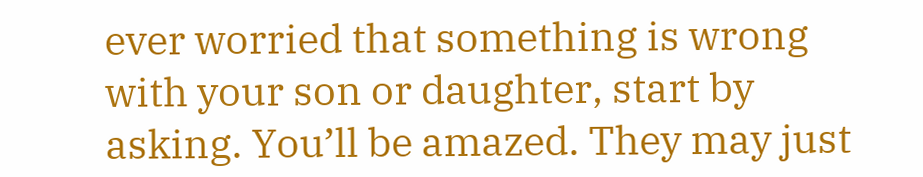ever worried that something is wrong with your son or daughter, start by asking. You’ll be amazed. They may just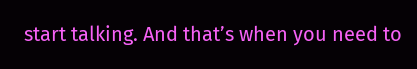start talking. And that’s when you need to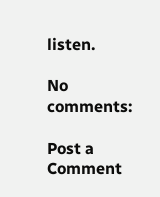listen.

No comments:

Post a Comment